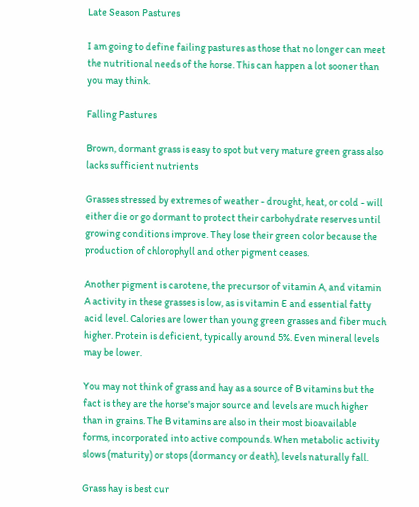Late Season Pastures

I am going to define failing pastures as those that no longer can meet the nutritional needs of the horse. This can happen a lot sooner than you may think.

Falling Pastures

Brown, dormant grass is easy to spot but very mature green grass also lacks sufficient nutrients

Grasses stressed by extremes of weather - drought, heat, or cold - will either die or go dormant to protect their carbohydrate reserves until growing conditions improve. They lose their green color because the production of chlorophyll and other pigment ceases.

Another pigment is carotene, the precursor of vitamin A, and vitamin A activity in these grasses is low, as is vitamin E and essential fatty acid level. Calories are lower than young green grasses and fiber much higher. Protein is deficient, typically around 5%. Even mineral levels may be lower.

You may not think of grass and hay as a source of B vitamins but the fact is they are the horse's major source and levels are much higher than in grains. The B vitamins are also in their most bioavailable forms, incorporated into active compounds. When metabolic activity slows (maturity) or stops (dormancy or death), levels naturally fall.

Grass hay is best cur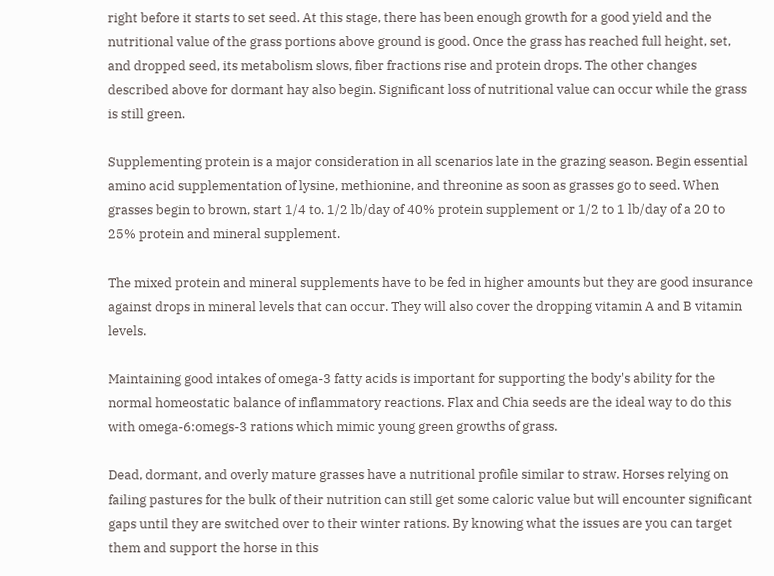right before it starts to set seed. At this stage, there has been enough growth for a good yield and the nutritional value of the grass portions above ground is good. Once the grass has reached full height, set, and dropped seed, its metabolism slows, fiber fractions rise and protein drops. The other changes described above for dormant hay also begin. Significant loss of nutritional value can occur while the grass is still green.

Supplementing protein is a major consideration in all scenarios late in the grazing season. Begin essential amino acid supplementation of lysine, methionine, and threonine as soon as grasses go to seed. When grasses begin to brown, start 1/4 to. 1/2 lb/day of 40% protein supplement or 1/2 to 1 lb/day of a 20 to 25% protein and mineral supplement.

The mixed protein and mineral supplements have to be fed in higher amounts but they are good insurance against drops in mineral levels that can occur. They will also cover the dropping vitamin A and B vitamin levels.

Maintaining good intakes of omega-3 fatty acids is important for supporting the body's ability for the normal homeostatic balance of inflammatory reactions. Flax and Chia seeds are the ideal way to do this with omega-6:omegs-3 rations which mimic young green growths of grass.

Dead, dormant, and overly mature grasses have a nutritional profile similar to straw. Horses relying on failing pastures for the bulk of their nutrition can still get some caloric value but will encounter significant gaps until they are switched over to their winter rations. By knowing what the issues are you can target them and support the horse in this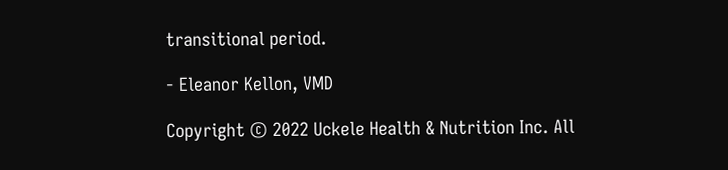transitional period.

- Eleanor Kellon, VMD

Copyright © 2022 Uckele Health & Nutrition Inc. All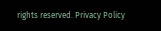rights reserved. Privacy Policy